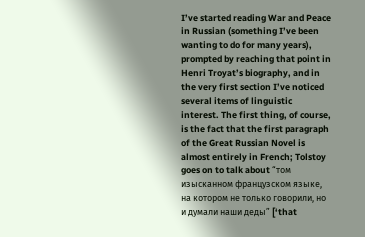I’ve started reading War and Peace in Russian (something I’ve been wanting to do for many years), prompted by reaching that point in Henri Troyat’s biography, and in the very first section I’ve noticed several items of linguistic interest. The first thing, of course, is the fact that the first paragraph of the Great Russian Novel is almost entirely in French; Tolstoy goes on to talk about “том изысканном французском языке, на котором не только говорили, но и думали наши деды” [‘that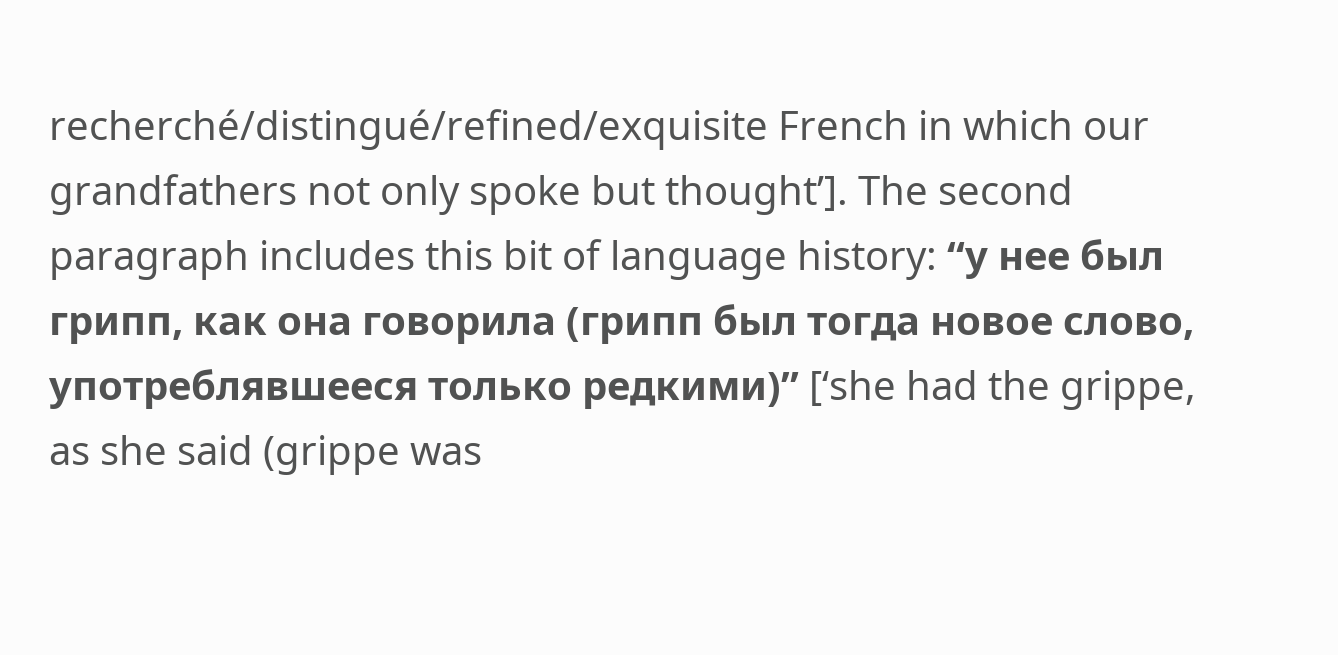recherché/distingué/refined/exquisite French in which our grandfathers not only spoke but thought’]. The second paragraph includes this bit of language history: “у нее был грипп, как она говорила (грипп был тогда новое слово, употреблявшееся только редкими)” [‘she had the grippe, as she said (grippe was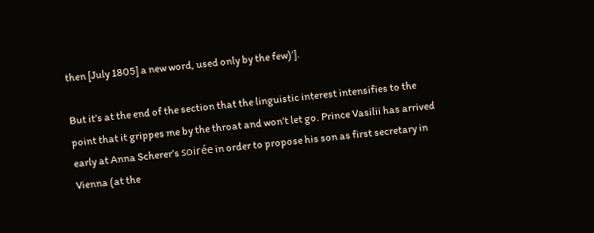then [July 1805] a new word, used only by the few)’].

But it’s at the end of the section that the linguistic interest intensifies to the point that it grippes me by the throat and won’t let go. Prince Vasilii has arrived early at Anna Scherer’s soirée in order to propose his son as first secretary in Vienna (at the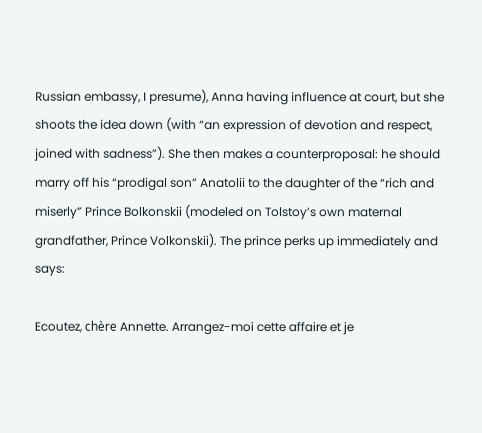Russian embassy, I presume), Anna having influence at court, but she shoots the idea down (with “an expression of devotion and respect, joined with sadness”). She then makes a counterproposal: he should marry off his “prodigal son” Anatolii to the daughter of the “rich and miserly” Prince Bolkonskii (modeled on Tolstoy’s own maternal grandfather, Prince Volkonskii). The prince perks up immediately and says:

Ecoutez, chère Annette. Arrangez-moi cette affaire et je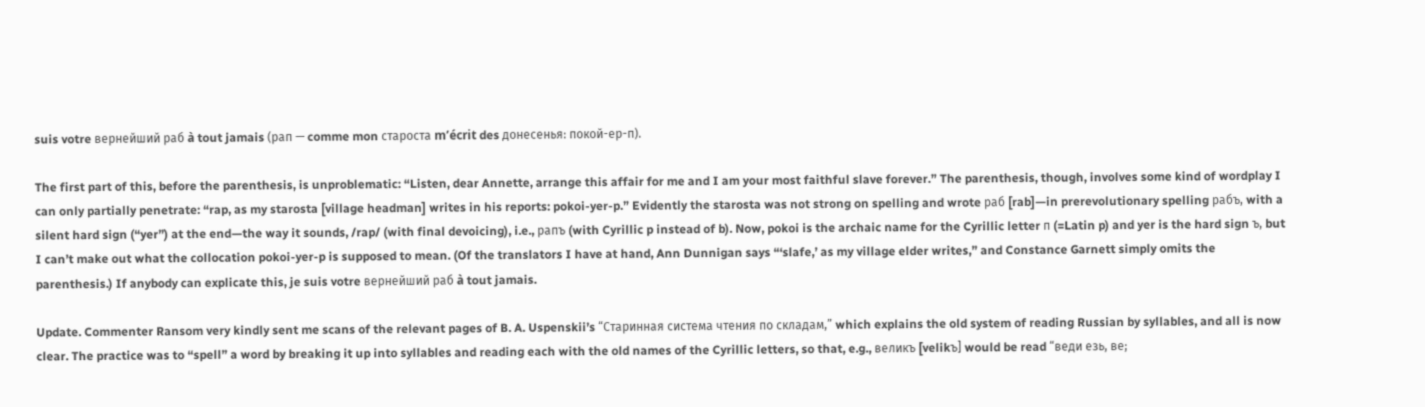suis votre вернейший раб à tout jamais (рап — comme mon староста m’écrit des донесенья: покой-ер-п).

The first part of this, before the parenthesis, is unproblematic: “Listen, dear Annette, arrange this affair for me and I am your most faithful slave forever.” The parenthesis, though, involves some kind of wordplay I can only partially penetrate: “rap, as my starosta [village headman] writes in his reports: pokoi-yer-p.” Evidently the starosta was not strong on spelling and wrote раб [rab]—in prerevolutionary spelling рабъ, with a silent hard sign (“yer”) at the end—the way it sounds, /rap/ (with final devoicing), i.e., рапъ (with Cyrillic p instead of b). Now, pokoi is the archaic name for the Cyrillic letter п (=Latin p) and yer is the hard sign ъ, but I can’t make out what the collocation pokoi-yer-p is supposed to mean. (Of the translators I have at hand, Ann Dunnigan says “‘slafe,’ as my village elder writes,” and Constance Garnett simply omits the parenthesis.) If anybody can explicate this, je suis votre вернейший раб à tout jamais.

Update. Commenter Ransom very kindly sent me scans of the relevant pages of B. A. Uspenskii’s “Старинная система чтения по складам,” which explains the old system of reading Russian by syllables, and all is now clear. The practice was to “spell” a word by breaking it up into syllables and reading each with the old names of the Cyrillic letters, so that, e.g., великъ [velikъ] would be read “веди езь, ве;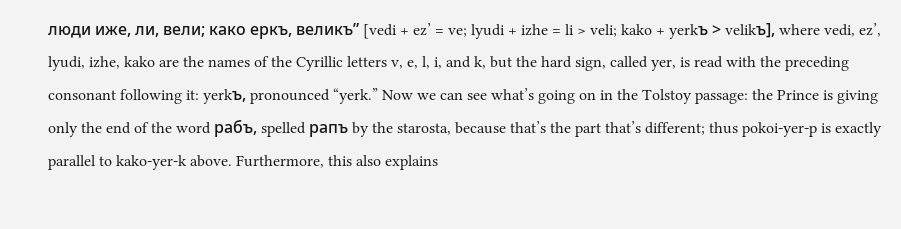люди иже, ли, вели; како еркъ, великъ” [vedi + ez’ = ve; lyudi + izhe = li > veli; kako + yerkъ > velikъ], where vedi, ez’, lyudi, izhe, kako are the names of the Cyrillic letters v, e, l, i, and k, but the hard sign, called yer, is read with the preceding consonant following it: yerkъ, pronounced “yerk.” Now we can see what’s going on in the Tolstoy passage: the Prince is giving only the end of the word рабъ, spelled рапъ by the starosta, because that’s the part that’s different; thus pokoi-yer-p is exactly parallel to kako-yer-k above. Furthermore, this also explains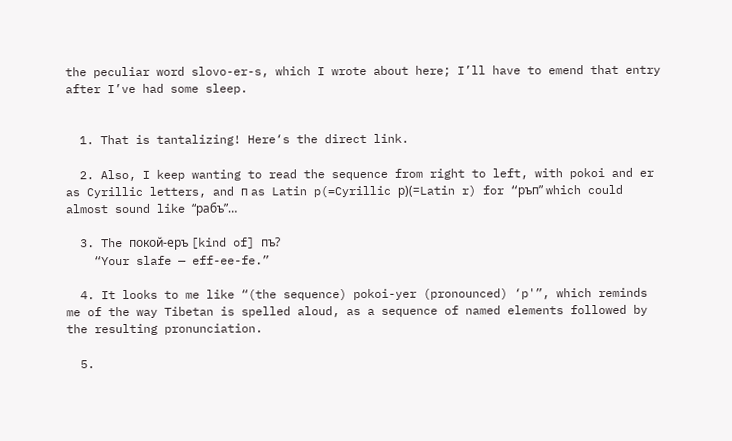the peculiar word slovo-er-s, which I wrote about here; I’ll have to emend that entry after I’ve had some sleep.


  1. That is tantalizing! Here‘s the direct link.

  2. Also, I keep wanting to read the sequence from right to left, with pokoi and er as Cyrillic letters, and п as Latin p(=Cyrillic р)(=Latin r) for “pъп” which could almost sound like “рабъ”…

  3. The покой-еръ [kind of] пъ?
    “Your slafe — eff-ee-fe.”

  4. It looks to me like “(the sequence) pokoi-yer (pronounced) ‘p'”, which reminds me of the way Tibetan is spelled aloud, as a sequence of named elements followed by the resulting pronunciation.

  5.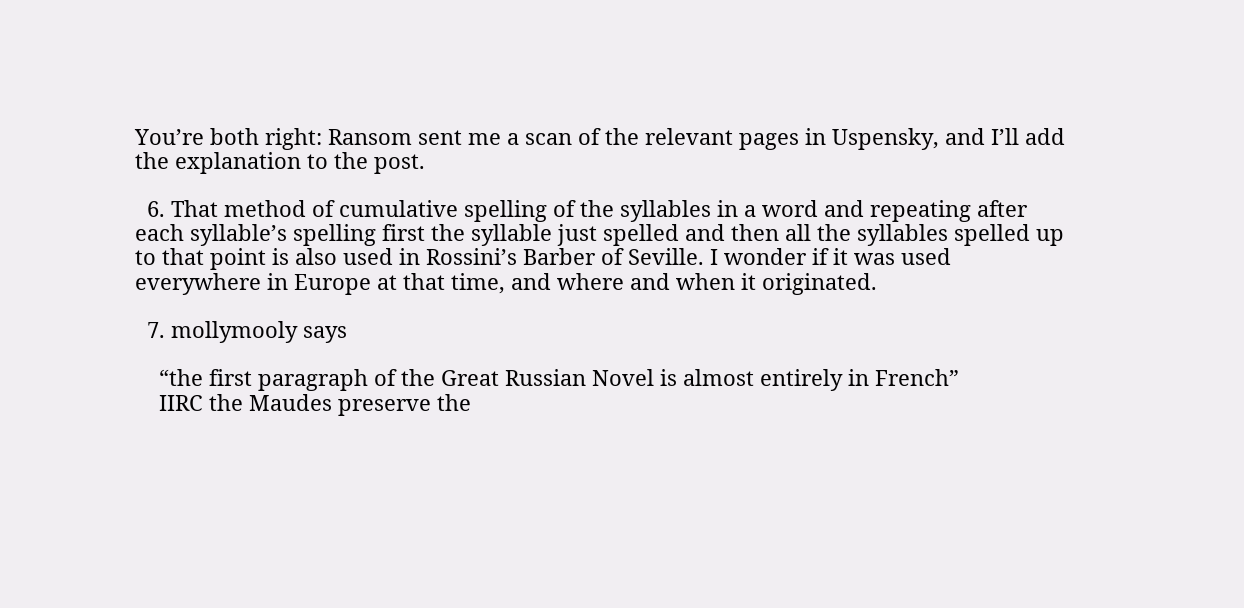You’re both right: Ransom sent me a scan of the relevant pages in Uspensky, and I’ll add the explanation to the post.

  6. That method of cumulative spelling of the syllables in a word and repeating after each syllable’s spelling first the syllable just spelled and then all the syllables spelled up to that point is also used in Rossini’s Barber of Seville. I wonder if it was used everywhere in Europe at that time, and where and when it originated.

  7. mollymooly says

    “the first paragraph of the Great Russian Novel is almost entirely in French”
    IIRC the Maudes preserve the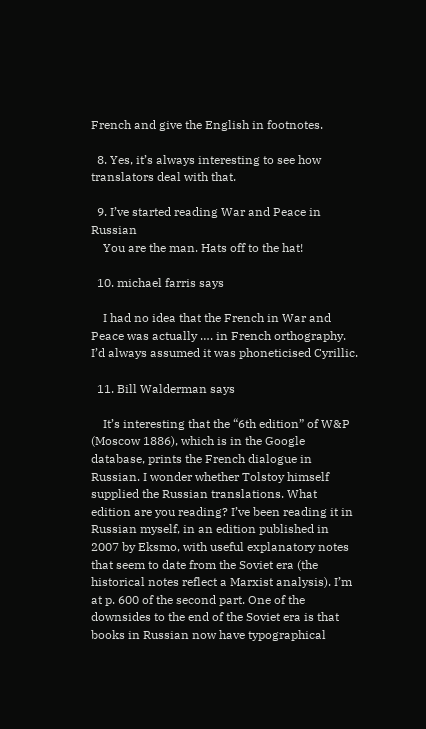French and give the English in footnotes.

  8. Yes, it’s always interesting to see how translators deal with that.

  9. I’ve started reading War and Peace in Russian
    You are the man. Hats off to the hat!

  10. michael farris says

    I had no idea that the French in War and Peace was actually …. in French orthography. I’d always assumed it was phoneticised Cyrillic.

  11. Bill Walderman says

    It’s interesting that the “6th edition” of W&P (Moscow 1886), which is in the Google database, prints the French dialogue in Russian. I wonder whether Tolstoy himself supplied the Russian translations. What edition are you reading? I’ve been reading it in Russian myself, in an edition published in 2007 by Eksmo, with useful explanatory notes that seem to date from the Soviet era (the historical notes reflect a Marxist analysis). I’m at p. 600 of the second part. One of the downsides to the end of the Soviet era is that books in Russian now have typographical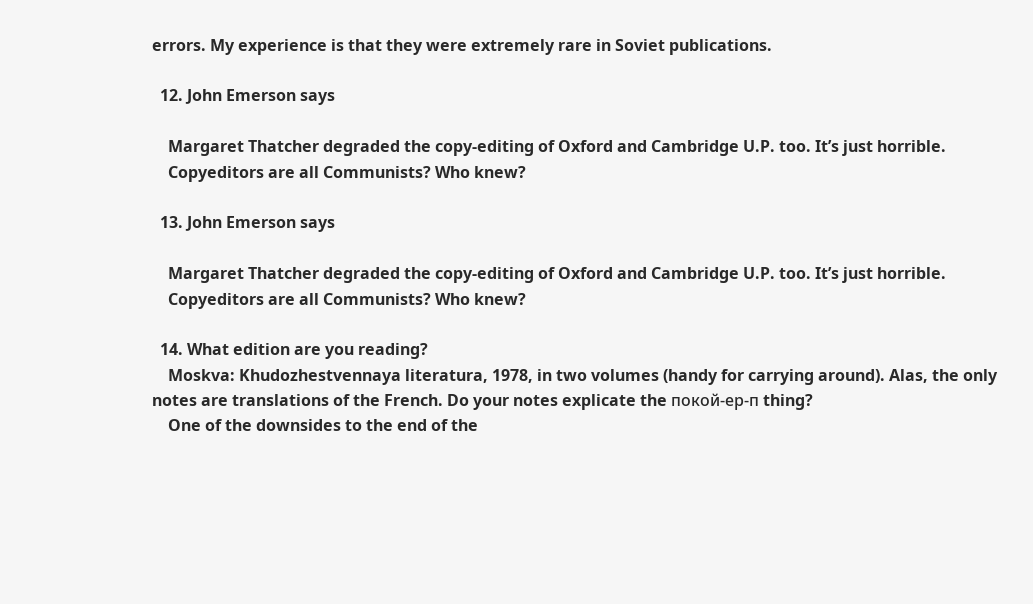errors. My experience is that they were extremely rare in Soviet publications.

  12. John Emerson says

    Margaret Thatcher degraded the copy-editing of Oxford and Cambridge U.P. too. It’s just horrible.
    Copyeditors are all Communists? Who knew?

  13. John Emerson says

    Margaret Thatcher degraded the copy-editing of Oxford and Cambridge U.P. too. It’s just horrible.
    Copyeditors are all Communists? Who knew?

  14. What edition are you reading?
    Moskva: Khudozhestvennaya literatura, 1978, in two volumes (handy for carrying around). Alas, the only notes are translations of the French. Do your notes explicate the покой-ер-п thing?
    One of the downsides to the end of the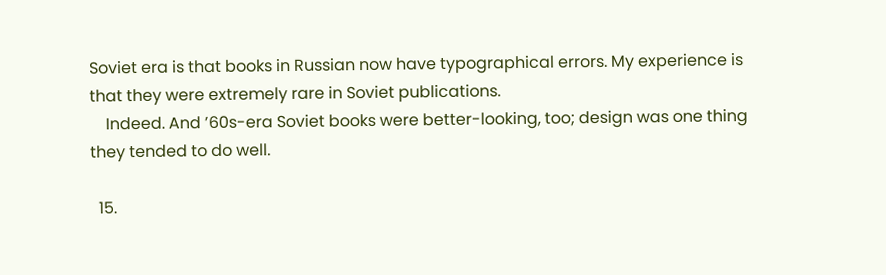Soviet era is that books in Russian now have typographical errors. My experience is that they were extremely rare in Soviet publications.
    Indeed. And ’60s-era Soviet books were better-looking, too; design was one thing they tended to do well.

  15.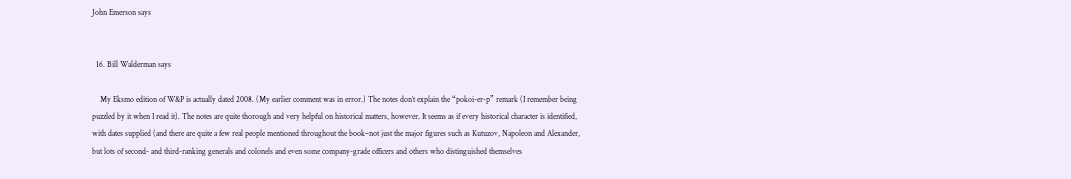John Emerson says


  16. Bill Walderman says

    My Eksmo edition of W&P is actually dated 2008. (My earlier comment was in error.) The notes don’t explain the “pokoi-er-p” remark (I remember being puzzled by it when I read it). The notes are quite thorough and very helpful on historical matters, however. It seems as if every historical character is identified, with dates supplied (and there are quite a few real people mentioned throughout the book–not just the major figures such as Kutuzov, Napoleon and Alexander, but lots of second- and third-ranking generals and colonels and even some company-grade officers and others who distinguished themselves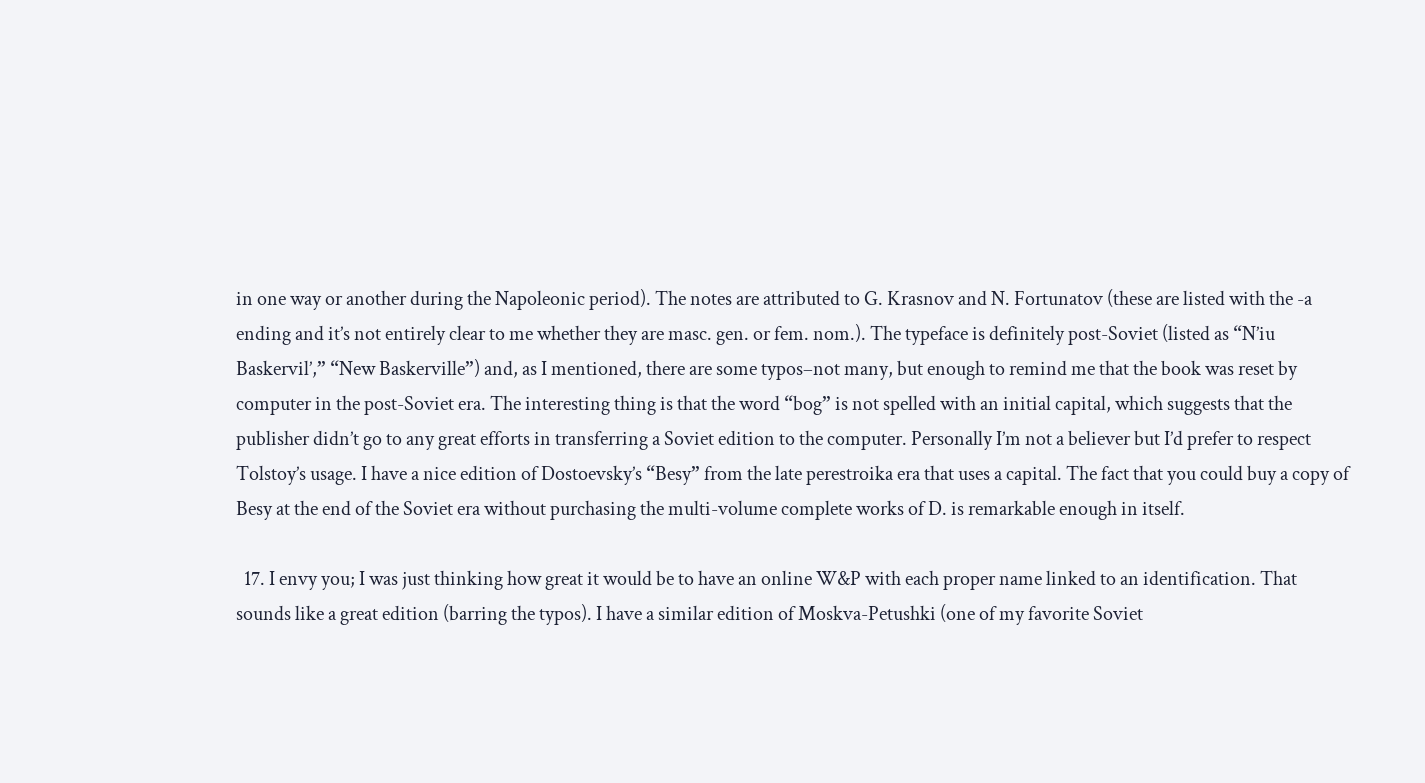in one way or another during the Napoleonic period). The notes are attributed to G. Krasnov and N. Fortunatov (these are listed with the -a ending and it’s not entirely clear to me whether they are masc. gen. or fem. nom.). The typeface is definitely post-Soviet (listed as “N’iu Baskervil’,” “New Baskerville”) and, as I mentioned, there are some typos–not many, but enough to remind me that the book was reset by computer in the post-Soviet era. The interesting thing is that the word “bog” is not spelled with an initial capital, which suggests that the publisher didn’t go to any great efforts in transferring a Soviet edition to the computer. Personally I’m not a believer but I’d prefer to respect Tolstoy’s usage. I have a nice edition of Dostoevsky’s “Besy” from the late perestroika era that uses a capital. The fact that you could buy a copy of Besy at the end of the Soviet era without purchasing the multi-volume complete works of D. is remarkable enough in itself.

  17. I envy you; I was just thinking how great it would be to have an online W&P with each proper name linked to an identification. That sounds like a great edition (barring the typos). I have a similar edition of Moskva-Petushki (one of my favorite Soviet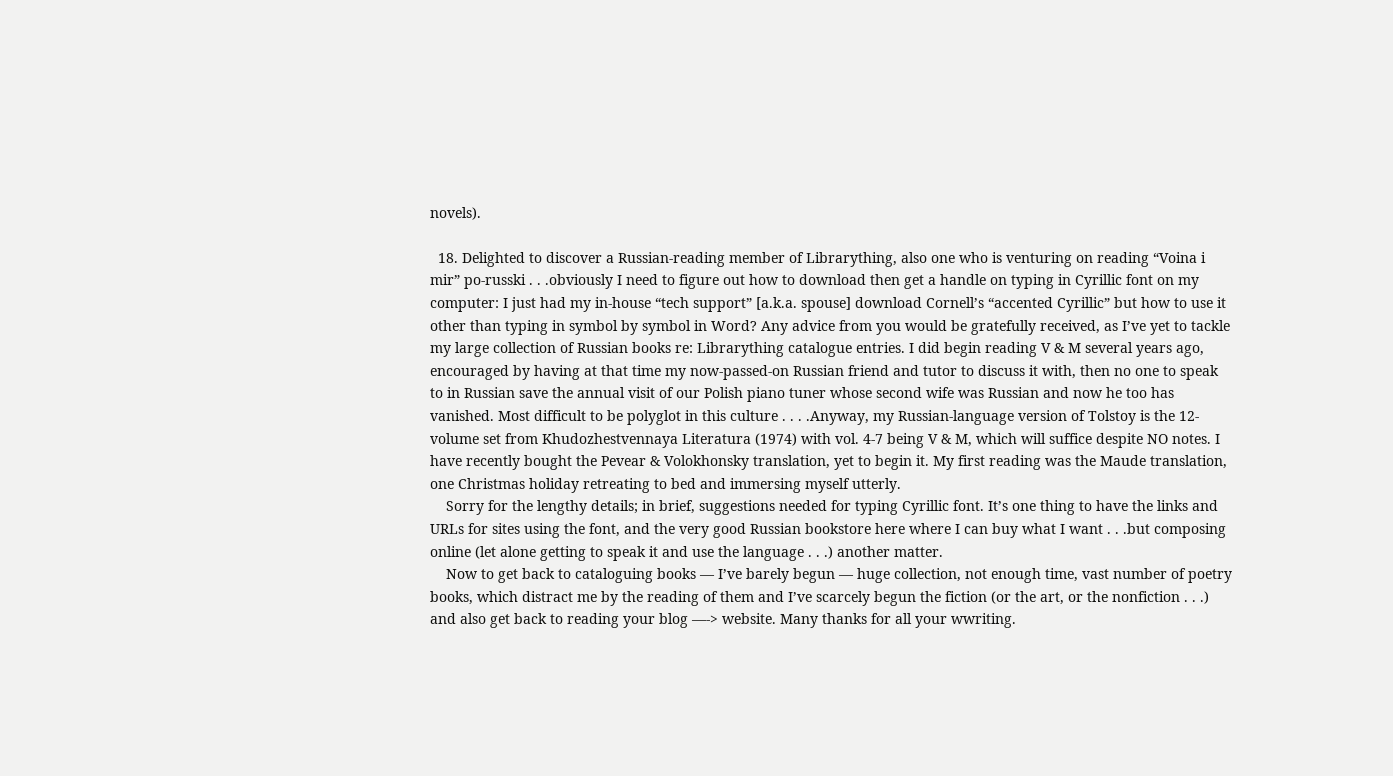novels).

  18. Delighted to discover a Russian-reading member of Librarything, also one who is venturing on reading “Voina i mir” po-russki . . .obviously I need to figure out how to download then get a handle on typing in Cyrillic font on my computer: I just had my in-house “tech support” [a.k.a. spouse] download Cornell’s “accented Cyrillic” but how to use it other than typing in symbol by symbol in Word? Any advice from you would be gratefully received, as I’ve yet to tackle my large collection of Russian books re: Librarything catalogue entries. I did begin reading V & M several years ago, encouraged by having at that time my now-passed-on Russian friend and tutor to discuss it with, then no one to speak to in Russian save the annual visit of our Polish piano tuner whose second wife was Russian and now he too has vanished. Most difficult to be polyglot in this culture . . . .Anyway, my Russian-language version of Tolstoy is the 12-volume set from Khudozhestvennaya Literatura (1974) with vol. 4-7 being V & M, which will suffice despite NO notes. I have recently bought the Pevear & Volokhonsky translation, yet to begin it. My first reading was the Maude translation, one Christmas holiday retreating to bed and immersing myself utterly.
    Sorry for the lengthy details; in brief, suggestions needed for typing Cyrillic font. It’s one thing to have the links and URLs for sites using the font, and the very good Russian bookstore here where I can buy what I want . . .but composing online (let alone getting to speak it and use the language . . .) another matter.
    Now to get back to cataloguing books — I’ve barely begun — huge collection, not enough time, vast number of poetry books, which distract me by the reading of them and I’ve scarcely begun the fiction (or the art, or the nonfiction . . .) and also get back to reading your blog —-> website. Many thanks for all your wwriting.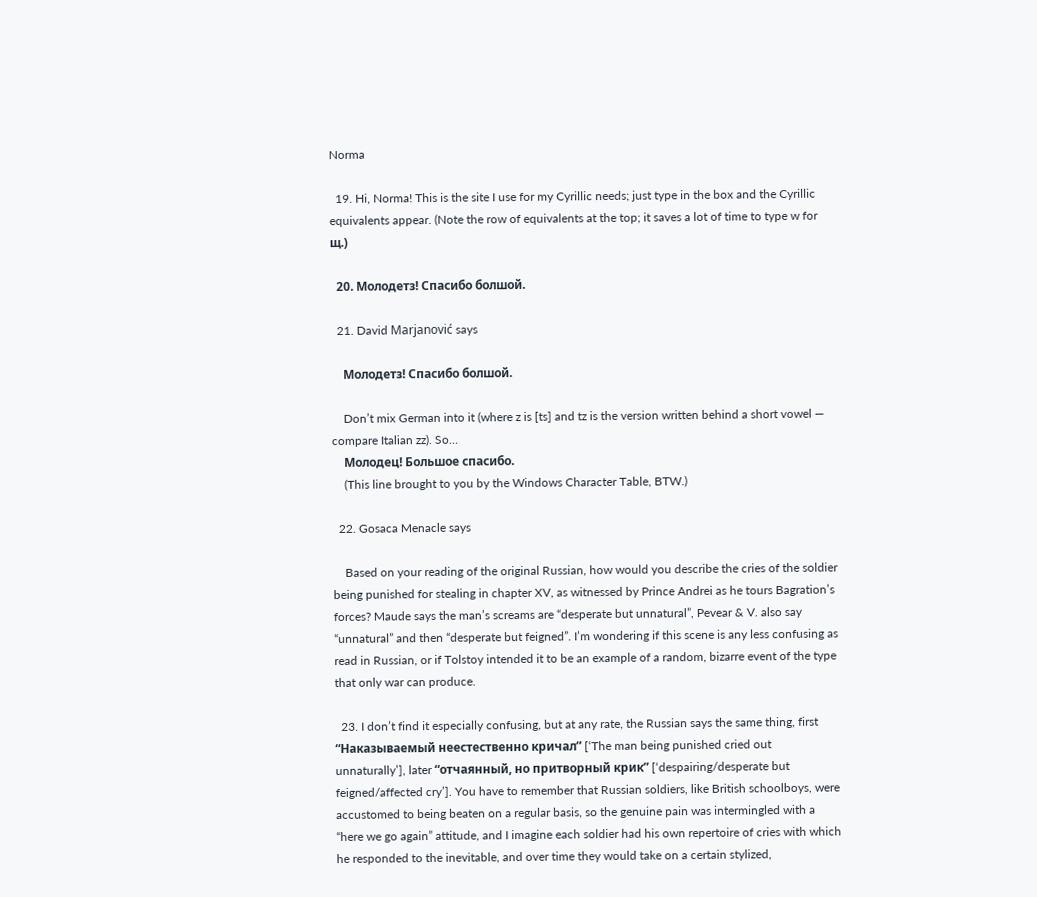Norma

  19. Hi, Norma! This is the site I use for my Cyrillic needs; just type in the box and the Cyrillic equivalents appear. (Note the row of equivalents at the top; it saves a lot of time to type w for щ.)

  20. Молодетз! Спасибо болшой.

  21. David Marjanović says

    Молодетз! Спасибо болшой.

    Don’t mix German into it (where z is [ts] and tz is the version written behind a short vowel — compare Italian zz). So…
    Молодец! Большое спасибо.
    (This line brought to you by the Windows Character Table, BTW.)

  22. Gosaca Menacle says

    Based on your reading of the original Russian, how would you describe the cries of the soldier being punished for stealing in chapter XV, as witnessed by Prince Andrei as he tours Bagration’s forces? Maude says the man’s screams are “desperate but unnatural”, Pevear & V. also say “unnatural” and then “desperate but feigned”. I’m wondering if this scene is any less confusing as read in Russian, or if Tolstoy intended it to be an example of a random, bizarre event of the type that only war can produce.

  23. I don’t find it especially confusing, but at any rate, the Russian says the same thing, first “Наказываемый неестественно кричал” [‘The man being punished cried out unnaturally’], later “отчаянный, но притворный крик” [‘despairing/desperate but feigned/affected cry’]. You have to remember that Russian soldiers, like British schoolboys, were accustomed to being beaten on a regular basis, so the genuine pain was intermingled with a “here we go again” attitude, and I imagine each soldier had his own repertoire of cries with which he responded to the inevitable, and over time they would take on a certain stylized,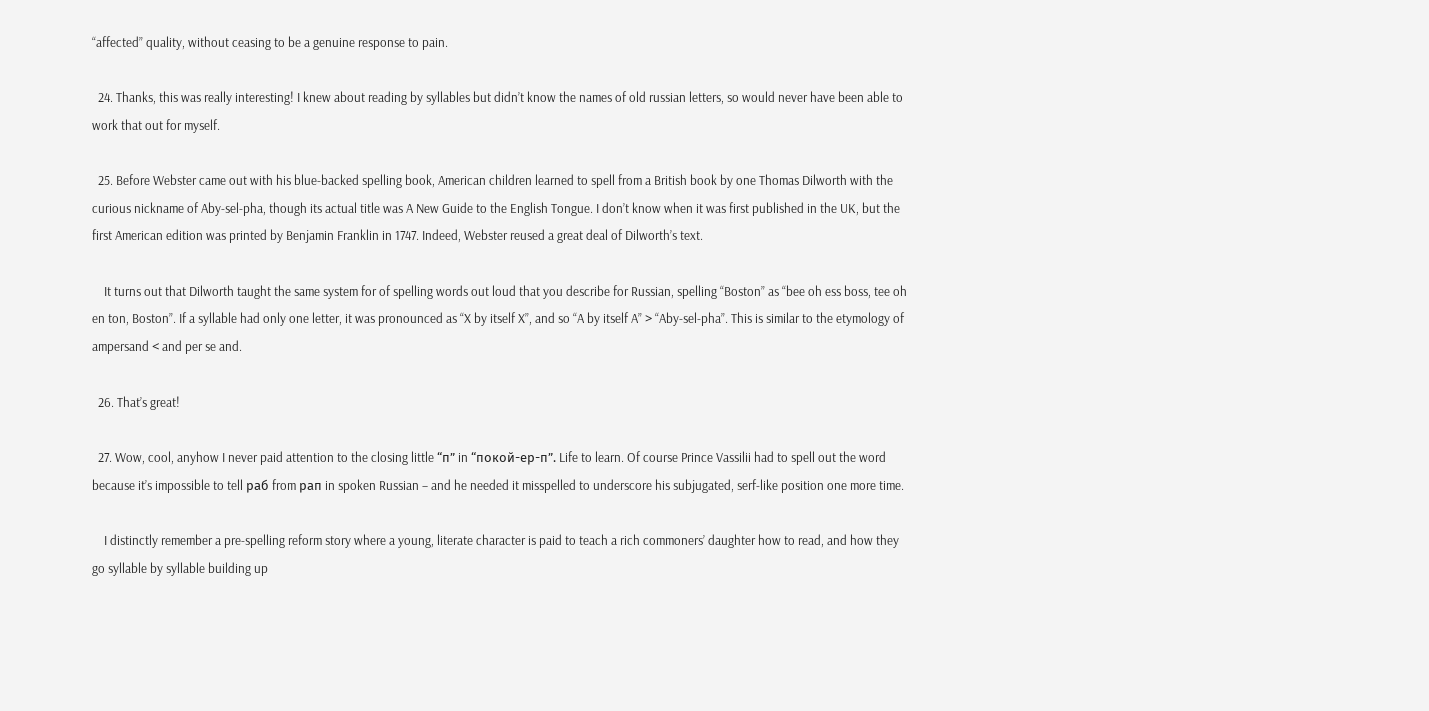“affected” quality, without ceasing to be a genuine response to pain.

  24. Thanks, this was really interesting! I knew about reading by syllables but didn’t know the names of old russian letters, so would never have been able to work that out for myself.

  25. Before Webster came out with his blue-backed spelling book, American children learned to spell from a British book by one Thomas Dilworth with the curious nickname of Aby-sel-pha, though its actual title was A New Guide to the English Tongue. I don’t know when it was first published in the UK, but the first American edition was printed by Benjamin Franklin in 1747. Indeed, Webster reused a great deal of Dilworth’s text.

    It turns out that Dilworth taught the same system for of spelling words out loud that you describe for Russian, spelling “Boston” as “bee oh ess boss, tee oh en ton, Boston”. If a syllable had only one letter, it was pronounced as “X by itself X”, and so “A by itself A” > “Aby-sel-pha”. This is similar to the etymology of ampersand < and per se and.

  26. That’s great!

  27. Wow, cool, anyhow I never paid attention to the closing little “п” in “покой-ер-п”. Life to learn. Of course Prince Vassilii had to spell out the word because it’s impossible to tell раб from рап in spoken Russian – and he needed it misspelled to underscore his subjugated, serf-like position one more time.

    I distinctly remember a pre-spelling reform story where a young, literate character is paid to teach a rich commoners’ daughter how to read, and how they go syllable by syllable building up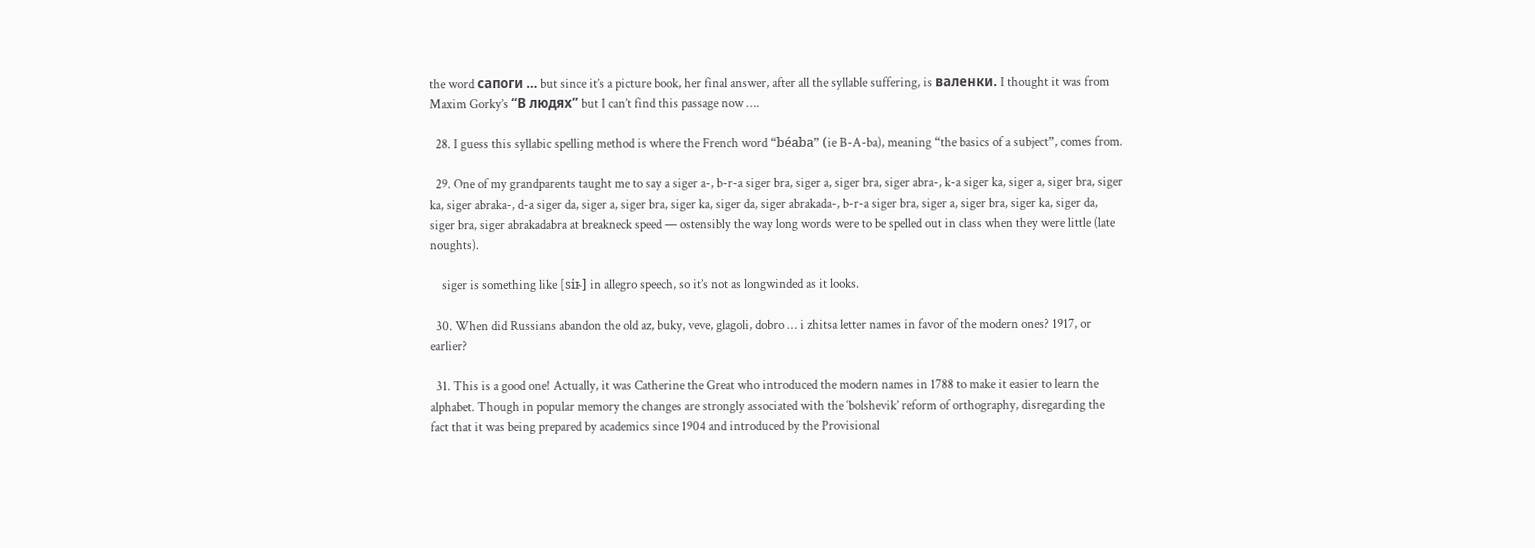the word сапоги … but since it’s a picture book, her final answer, after all the syllable suffering, is валенки. I thought it was from Maxim Gorky’s “В людях” but I can’t find this passage now ….

  28. I guess this syllabic spelling method is where the French word “béaba” (ie B-A-ba), meaning “the basics of a subject”, comes from.

  29. One of my grandparents taught me to say a siger a-, b-r-a siger bra, siger a, siger bra, siger abra-, k-a siger ka, siger a, siger bra, siger ka, siger abraka-, d-a siger da, siger a, siger bra, siger ka, siger da, siger abrakada-, b-r-a siger bra, siger a, siger bra, siger ka, siger da, siger bra, siger abrakadabra at breakneck speed — ostensibly the way long words were to be spelled out in class when they were little (late noughts).

    siger is something like [siɪ˞] in allegro speech, so it’s not as longwinded as it looks.

  30. When did Russians abandon the old az, buky, veve, glagoli, dobro … i zhitsa letter names in favor of the modern ones? 1917, or earlier?

  31. This is a good one! Actually, it was Catherine the Great who introduced the modern names in 1788 to make it easier to learn the alphabet. Though in popular memory the changes are strongly associated with the ‘bolshevik’ reform of orthography, disregarding the fact that it was being prepared by academics since 1904 and introduced by the Provisional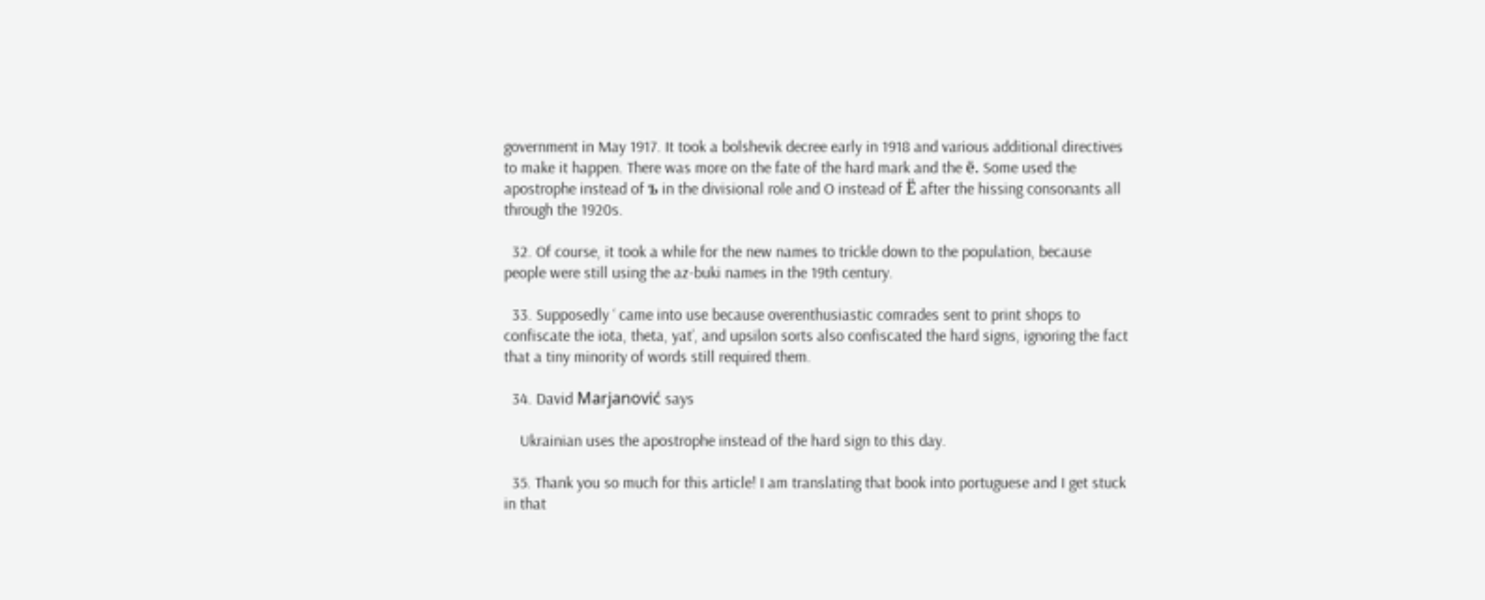government in May 1917. It took a bolshevik decree early in 1918 and various additional directives to make it happen. There was more on the fate of the hard mark and the ё. Some used the apostrophe instead of ъ in the divisional role and O instead of Ё after the hissing consonants all through the 1920s.

  32. Of course, it took a while for the new names to trickle down to the population, because people were still using the az-buki names in the 19th century.

  33. Supposedly ‘ came into use because overenthusiastic comrades sent to print shops to confiscate the iota, theta, yat’, and upsilon sorts also confiscated the hard signs, ignoring the fact that a tiny minority of words still required them.

  34. David Marjanović says

    Ukrainian uses the apostrophe instead of the hard sign to this day.

  35. Thank you so much for this article! I am translating that book into portuguese and I get stuck in that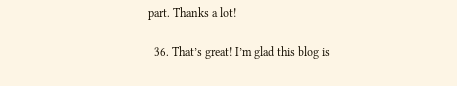part. Thanks a lot!

  36. That’s great! I’m glad this blog is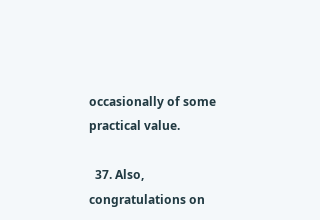occasionally of some practical value.

  37. Also, congratulations on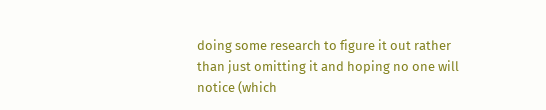doing some research to figure it out rather than just omitting it and hoping no one will notice (which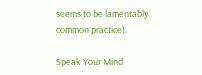seems to be lamentably common practice).

Speak Your Mind